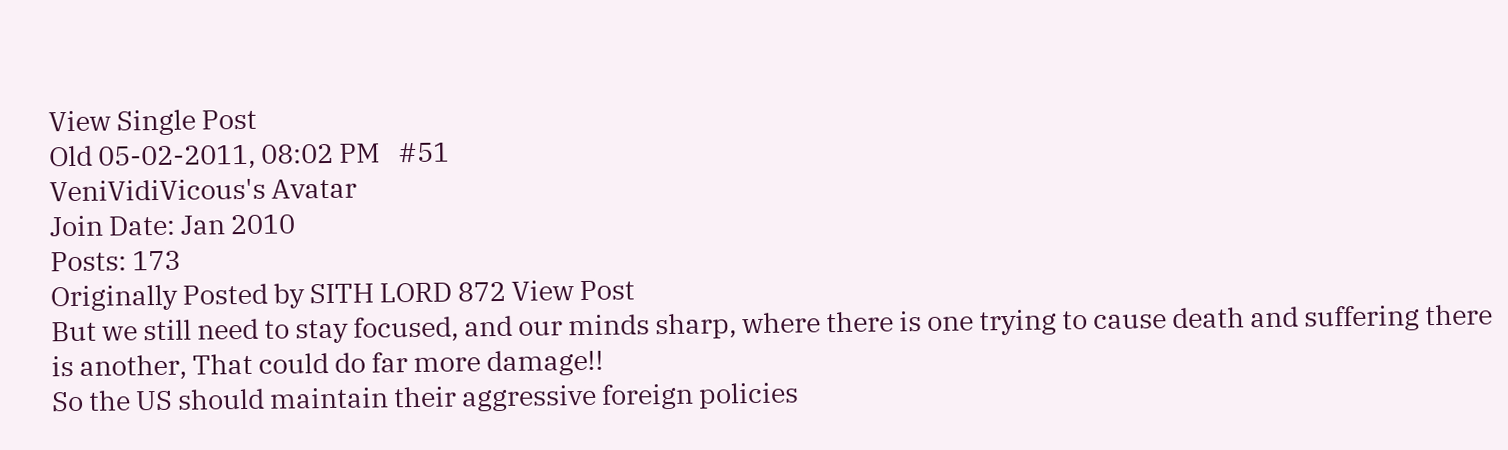View Single Post
Old 05-02-2011, 08:02 PM   #51
VeniVidiVicous's Avatar
Join Date: Jan 2010
Posts: 173
Originally Posted by SITH LORD 872 View Post
But we still need to stay focused, and our minds sharp, where there is one trying to cause death and suffering there is another, That could do far more damage!!
So the US should maintain their aggressive foreign policies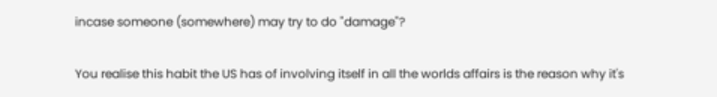incase someone (somewhere) may try to do "damage"?

You realise this habit the US has of involving itself in all the worlds affairs is the reason why it's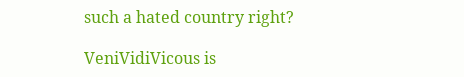such a hated country right?

VeniVidiVicous is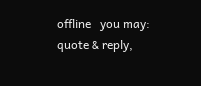offline   you may: quote & reply,